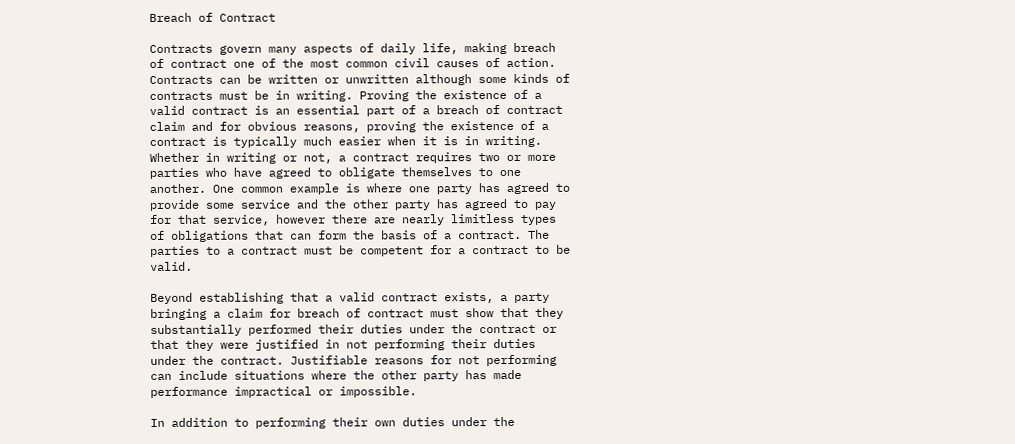Breach of Contract

Contracts govern many aspects of daily life, making breach of contract one of the most common civil causes of action. Contracts can be written or unwritten although some kinds of contracts must be in writing. Proving the existence of a valid contract is an essential part of a breach of contract claim and for obvious reasons, proving the existence of a contract is typically much easier when it is in writing. Whether in writing or not, a contract requires two or more parties who have agreed to obligate themselves to one another. One common example is where one party has agreed to provide some service and the other party has agreed to pay for that service, however there are nearly limitless types of obligations that can form the basis of a contract. The parties to a contract must be competent for a contract to be valid.

Beyond establishing that a valid contract exists, a party bringing a claim for breach of contract must show that they substantially performed their duties under the contract or that they were justified in not performing their duties under the contract. Justifiable reasons for not performing can include situations where the other party has made performance impractical or impossible.

In addition to performing their own duties under the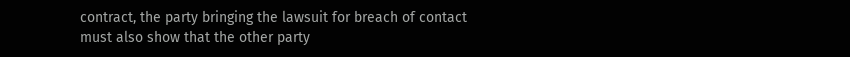contract, the party bringing the lawsuit for breach of contact must also show that the other party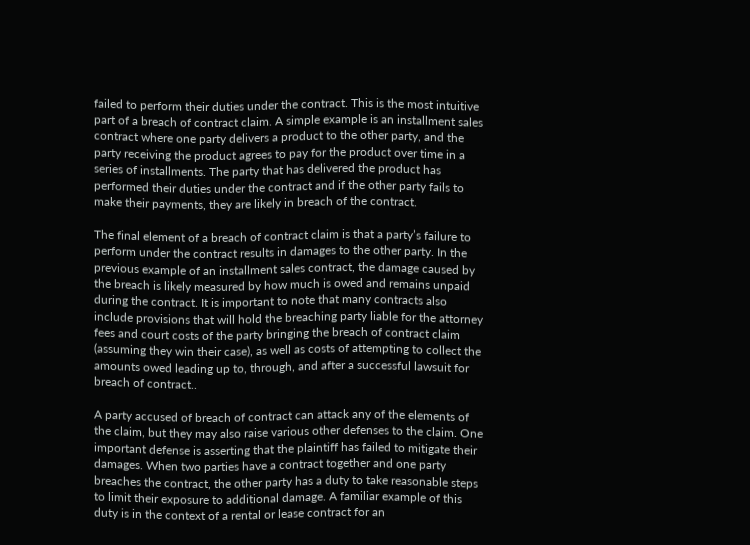failed to perform their duties under the contract. This is the most intuitive part of a breach of contract claim. A simple example is an installment sales contract where one party delivers a product to the other party, and the party receiving the product agrees to pay for the product over time in a series of installments. The party that has delivered the product has performed their duties under the contract and if the other party fails to make their payments, they are likely in breach of the contract.

The final element of a breach of contract claim is that a party’s failure to perform under the contract results in damages to the other party. In the previous example of an installment sales contract, the damage caused by the breach is likely measured by how much is owed and remains unpaid during the contract. It is important to note that many contracts also include provisions that will hold the breaching party liable for the attorney fees and court costs of the party bringing the breach of contract claim (assuming they win their case), as well as costs of attempting to collect the amounts owed leading up to, through, and after a successful lawsuit for breach of contract..

A party accused of breach of contract can attack any of the elements of the claim, but they may also raise various other defenses to the claim. One important defense is asserting that the plaintiff has failed to mitigate their damages. When two parties have a contract together and one party breaches the contract, the other party has a duty to take reasonable steps to limit their exposure to additional damage. A familiar example of this duty is in the context of a rental or lease contract for an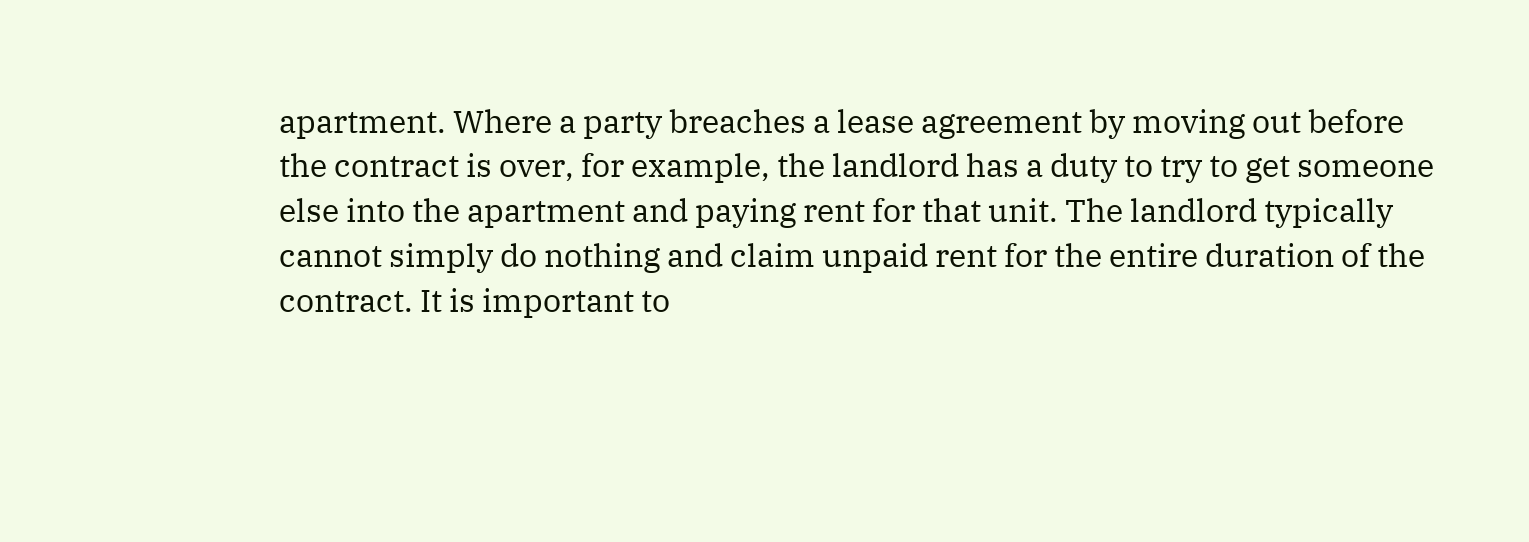apartment. Where a party breaches a lease agreement by moving out before the contract is over, for example, the landlord has a duty to try to get someone else into the apartment and paying rent for that unit. The landlord typically cannot simply do nothing and claim unpaid rent for the entire duration of the contract. It is important to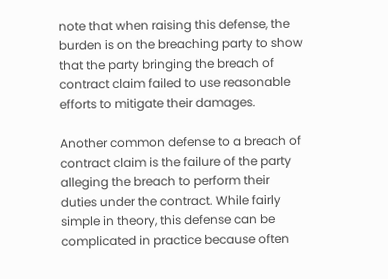note that when raising this defense, the burden is on the breaching party to show that the party bringing the breach of contract claim failed to use reasonable efforts to mitigate their damages.

Another common defense to a breach of contract claim is the failure of the party alleging the breach to perform their duties under the contract. While fairly simple in theory, this defense can be complicated in practice because often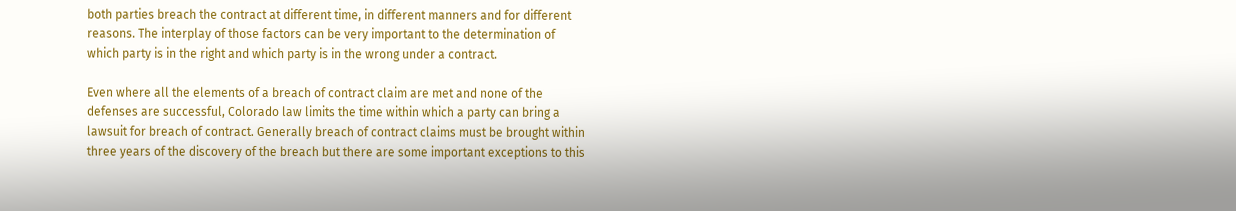both parties breach the contract at different time, in different manners and for different reasons. The interplay of those factors can be very important to the determination of which party is in the right and which party is in the wrong under a contract.

Even where all the elements of a breach of contract claim are met and none of the defenses are successful, Colorado law limits the time within which a party can bring a lawsuit for breach of contract. Generally breach of contract claims must be brought within three years of the discovery of the breach but there are some important exceptions to this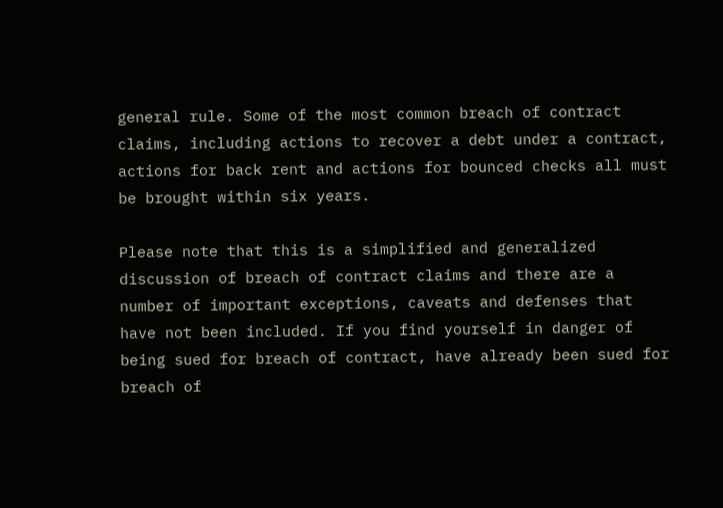general rule. Some of the most common breach of contract claims, including actions to recover a debt under a contract, actions for back rent and actions for bounced checks all must be brought within six years.

Please note that this is a simplified and generalized discussion of breach of contract claims and there are a number of important exceptions, caveats and defenses that have not been included. If you find yourself in danger of being sued for breach of contract, have already been sued for breach of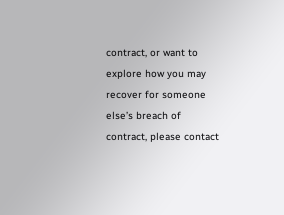contract, or want to explore how you may recover for someone else’s breach of contract, please contact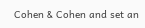Cohen & Cohen and set an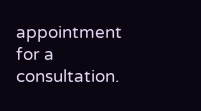appointment for a consultation.